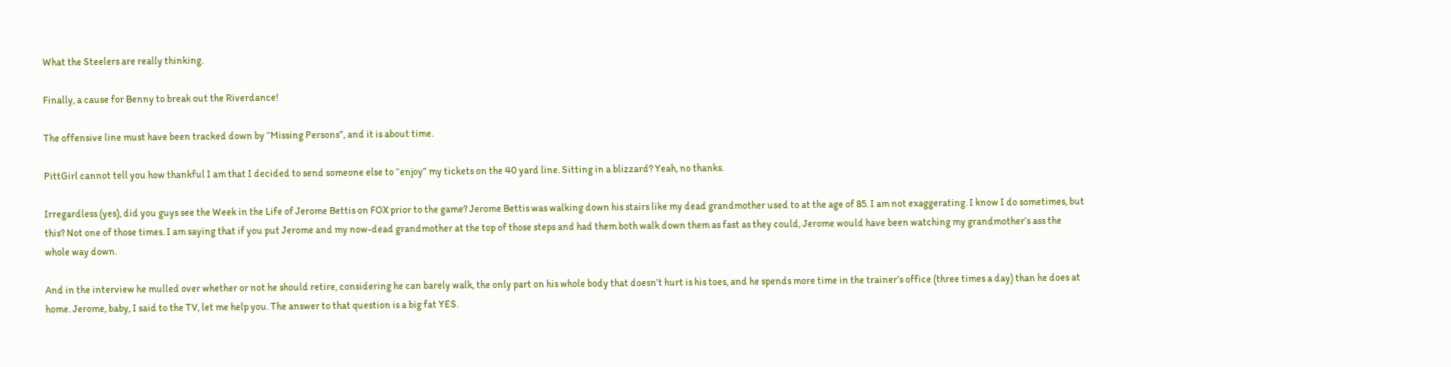What the Steelers are really thinking.

Finally, a cause for Benny to break out the Riverdance!

The offensive line must have been tracked down by “Missing Persons”, and it is about time.

PittGirl cannot tell you how thankful I am that I decided to send someone else to “enjoy” my tickets on the 40 yard line. Sitting in a blizzard? Yeah, no thanks.

Irregardless (yes), did you guys see the Week in the Life of Jerome Bettis on FOX prior to the game? Jerome Bettis was walking down his stairs like my dead grandmother used to at the age of 85. I am not exaggerating. I know I do sometimes, but this? Not one of those times. I am saying that if you put Jerome and my now-dead grandmother at the top of those steps and had them both walk down them as fast as they could, Jerome would have been watching my grandmother’s ass the whole way down.

And in the interview he mulled over whether or not he should retire, considering he can barely walk, the only part on his whole body that doesn’t hurt is his toes, and he spends more time in the trainer’s office (three times a day) than he does at home. Jerome, baby, I said to the TV, let me help you. The answer to that question is a big fat YES.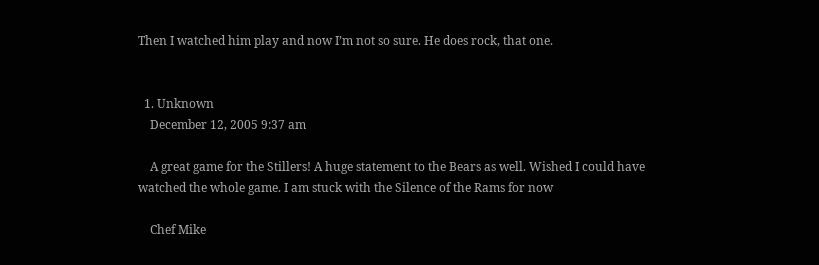Then I watched him play and now I’m not so sure. He does rock, that one.


  1. Unknown
    December 12, 2005 9:37 am

    A great game for the Stillers! A huge statement to the Bears as well. Wished I could have watched the whole game. I am stuck with the Silence of the Rams for now

    Chef Mike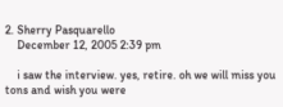2. Sherry Pasquarello
    December 12, 2005 2:39 pm

    i saw the interview. yes, retire. oh we will miss you tons and wish you were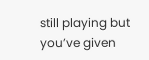still playing but you’ve given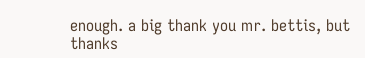enough. a big thank you mr. bettis, but thanks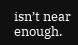isn’t near enough.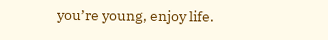you’re young, enjoy life.